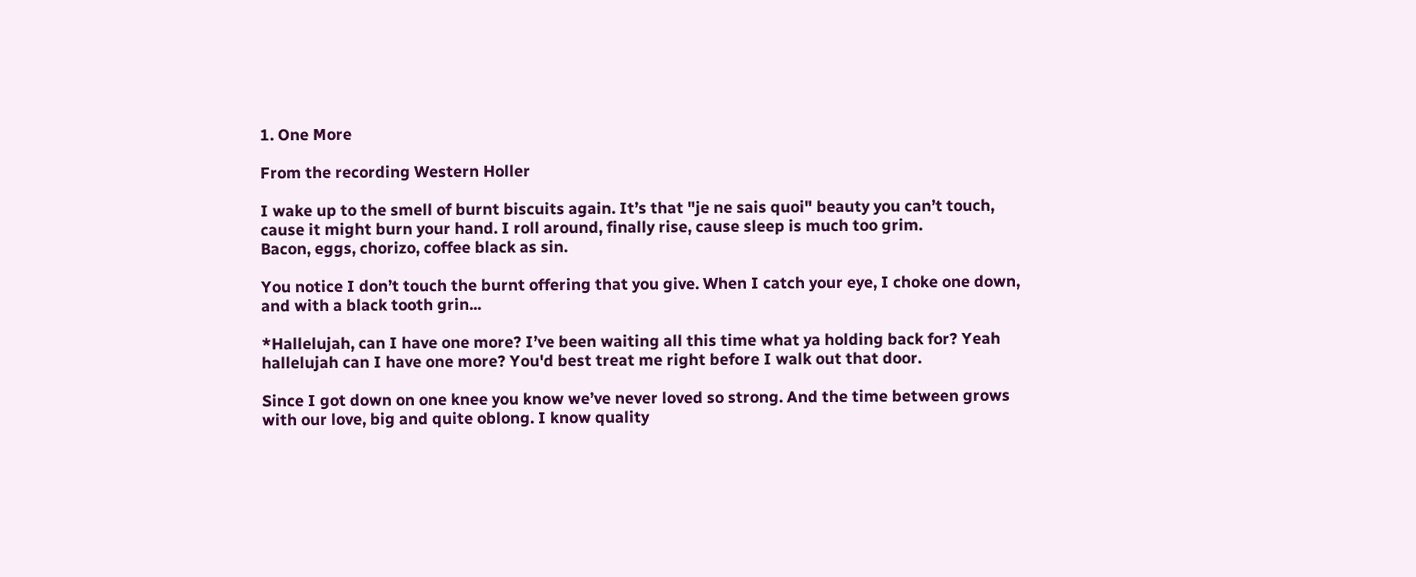1. One More

From the recording Western Holler

I wake up to the smell of burnt biscuits again. It’s that "je ne sais quoi" beauty you can’t touch, cause it might burn your hand. I roll around, finally rise, cause sleep is much too grim.
Bacon, eggs, chorizo, coffee black as sin.

You notice I don’t touch the burnt offering that you give. When I catch your eye, I choke one down, and with a black tooth grin...

*Hallelujah, can I have one more? I’ve been waiting all this time what ya holding back for? Yeah hallelujah can I have one more? You'd best treat me right before I walk out that door.

Since I got down on one knee you know we’ve never loved so strong. And the time between grows with our love, big and quite oblong. I know quality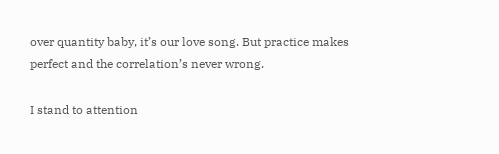over quantity baby, it’s our love song. But practice makes perfect and the correlation’s never wrong.

I stand to attention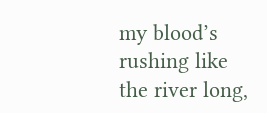my blood’s rushing like the river long,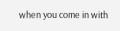when you come in with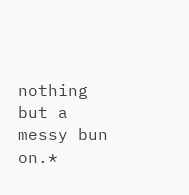nothing but a messy bun on.*